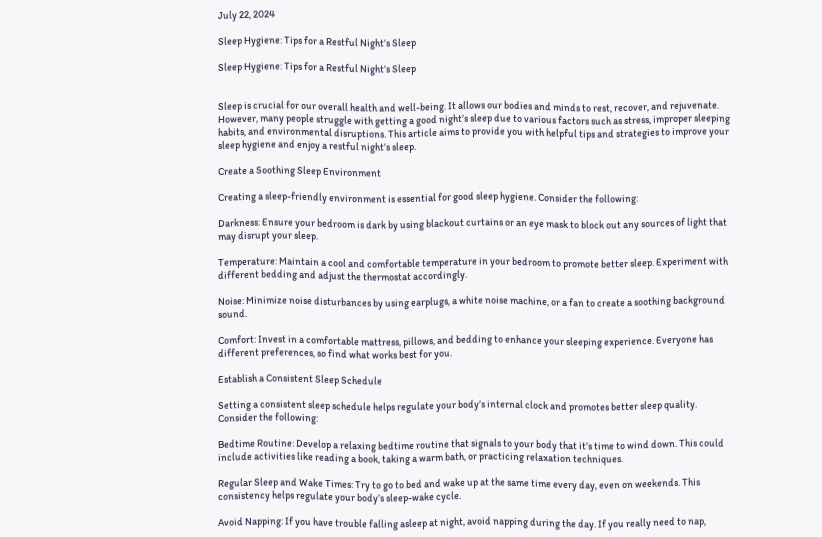July 22, 2024

Sleep Hygiene: Tips for a Restful Night’s Sleep

Sleep Hygiene: Tips for a Restful Night’s Sleep


Sleep is crucial for our overall health and well-being. It allows our bodies and minds to rest, recover, and rejuvenate. However, many people struggle with getting a good night’s sleep due to various factors such as stress, improper sleeping habits, and environmental disruptions. This article aims to provide you with helpful tips and strategies to improve your sleep hygiene and enjoy a restful night’s sleep.

Create a Soothing Sleep Environment

Creating a sleep-friendly environment is essential for good sleep hygiene. Consider the following:

Darkness: Ensure your bedroom is dark by using blackout curtains or an eye mask to block out any sources of light that may disrupt your sleep.

Temperature: Maintain a cool and comfortable temperature in your bedroom to promote better sleep. Experiment with different bedding and adjust the thermostat accordingly.

Noise: Minimize noise disturbances by using earplugs, a white noise machine, or a fan to create a soothing background sound.

Comfort: Invest in a comfortable mattress, pillows, and bedding to enhance your sleeping experience. Everyone has different preferences, so find what works best for you.

Establish a Consistent Sleep Schedule

Setting a consistent sleep schedule helps regulate your body’s internal clock and promotes better sleep quality. Consider the following:

Bedtime Routine: Develop a relaxing bedtime routine that signals to your body that it’s time to wind down. This could include activities like reading a book, taking a warm bath, or practicing relaxation techniques.

Regular Sleep and Wake Times: Try to go to bed and wake up at the same time every day, even on weekends. This consistency helps regulate your body’s sleep-wake cycle.

Avoid Napping: If you have trouble falling asleep at night, avoid napping during the day. If you really need to nap,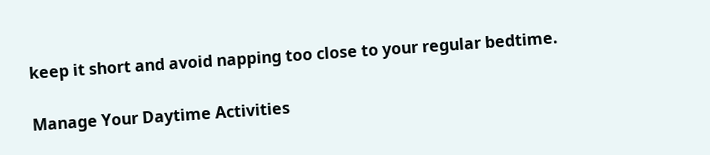keep it short and avoid napping too close to your regular bedtime.

Manage Your Daytime Activities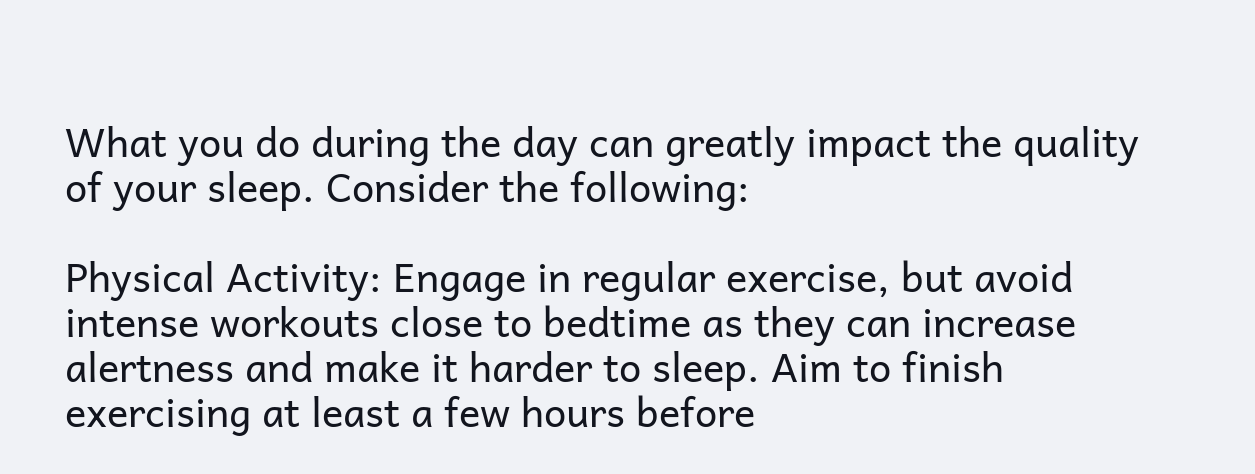What you do during the day can greatly impact the quality of your sleep. Consider the following:

Physical Activity: Engage in regular exercise, but avoid intense workouts close to bedtime as they can increase alertness and make it harder to sleep. Aim to finish exercising at least a few hours before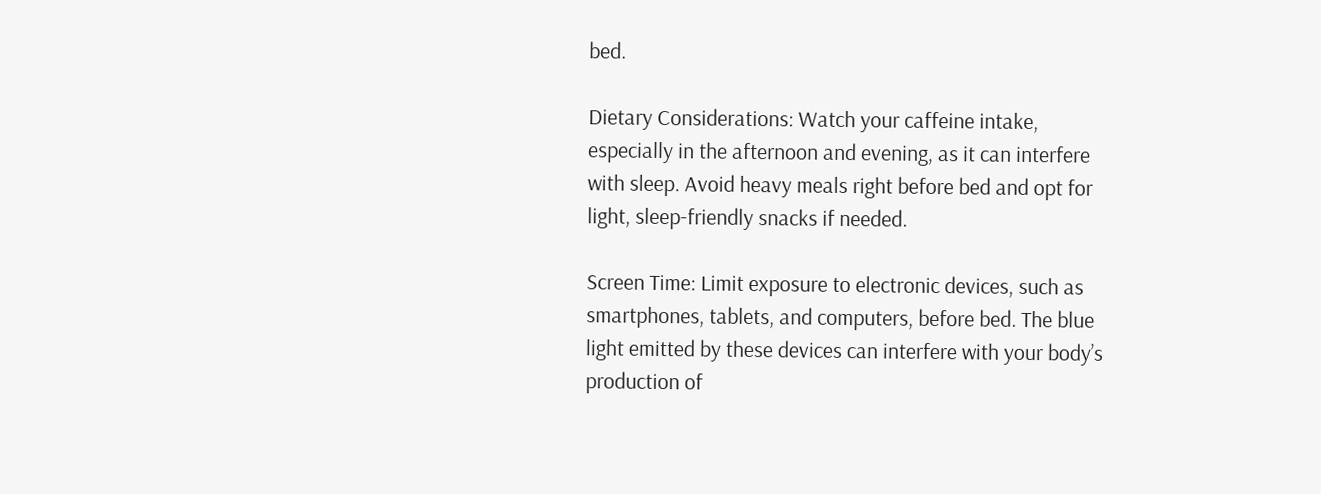bed.

Dietary Considerations: Watch your caffeine intake, especially in the afternoon and evening, as it can interfere with sleep. Avoid heavy meals right before bed and opt for light, sleep-friendly snacks if needed.

Screen Time: Limit exposure to electronic devices, such as smartphones, tablets, and computers, before bed. The blue light emitted by these devices can interfere with your body’s production of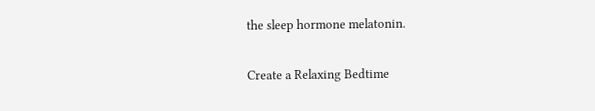the sleep hormone melatonin.

Create a Relaxing Bedtime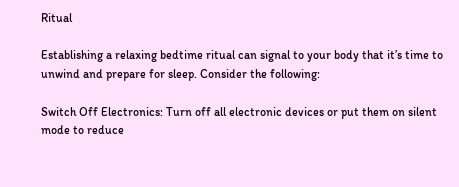Ritual

Establishing a relaxing bedtime ritual can signal to your body that it’s time to unwind and prepare for sleep. Consider the following:

Switch Off Electronics: Turn off all electronic devices or put them on silent mode to reduce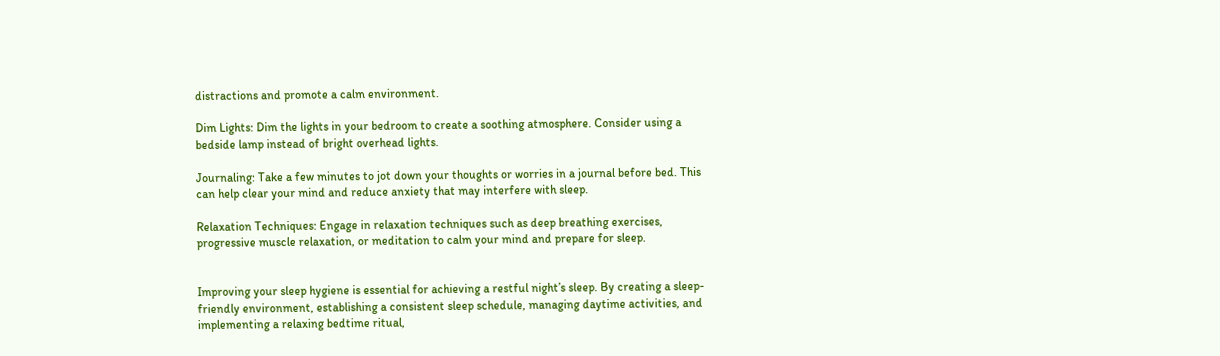distractions and promote a calm environment.

Dim Lights: Dim the lights in your bedroom to create a soothing atmosphere. Consider using a bedside lamp instead of bright overhead lights.

Journaling: Take a few minutes to jot down your thoughts or worries in a journal before bed. This can help clear your mind and reduce anxiety that may interfere with sleep.

Relaxation Techniques: Engage in relaxation techniques such as deep breathing exercises, progressive muscle relaxation, or meditation to calm your mind and prepare for sleep.


Improving your sleep hygiene is essential for achieving a restful night’s sleep. By creating a sleep-friendly environment, establishing a consistent sleep schedule, managing daytime activities, and implementing a relaxing bedtime ritual,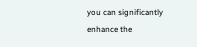you can significantly enhance the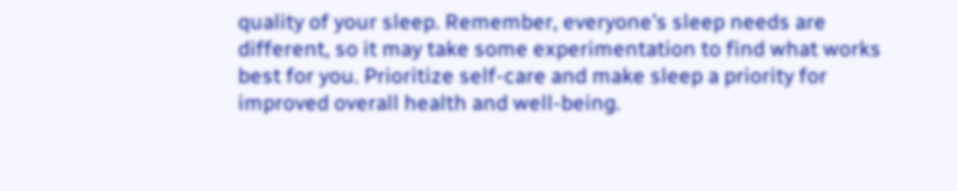quality of your sleep. Remember, everyone’s sleep needs are different, so it may take some experimentation to find what works best for you. Prioritize self-care and make sleep a priority for improved overall health and well-being.